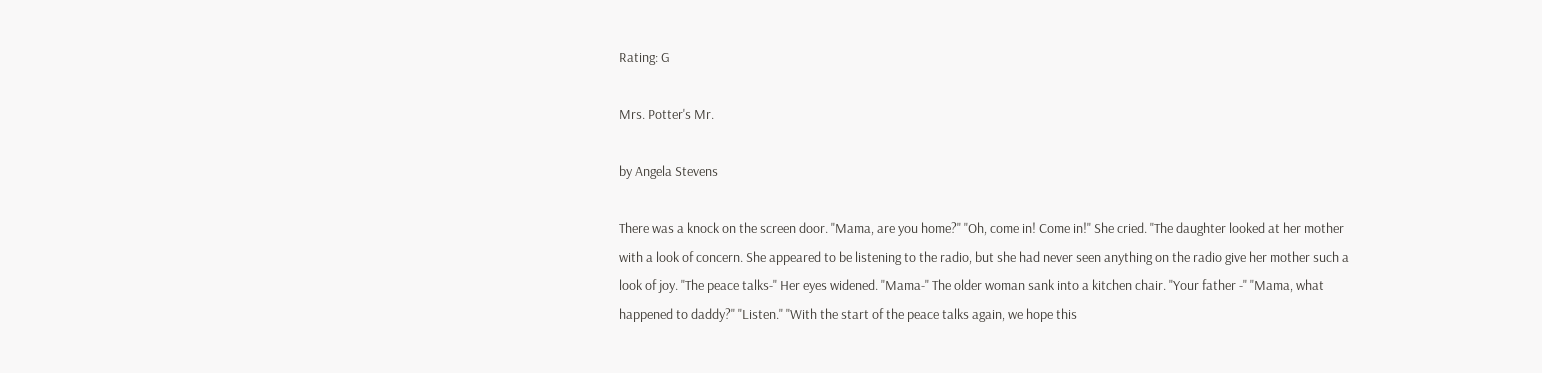Rating: G

Mrs. Potter's Mr.

by Angela Stevens

There was a knock on the screen door. "Mama, are you home?" "Oh, come in! Come in!" She cried. "The daughter looked at her mother with a look of concern. She appeared to be listening to the radio, but she had never seen anything on the radio give her mother such a look of joy. "The peace talks-" Her eyes widened. "Mama-" The older woman sank into a kitchen chair. "Your father -" "Mama, what happened to daddy?" "Listen." "With the start of the peace talks again, we hope this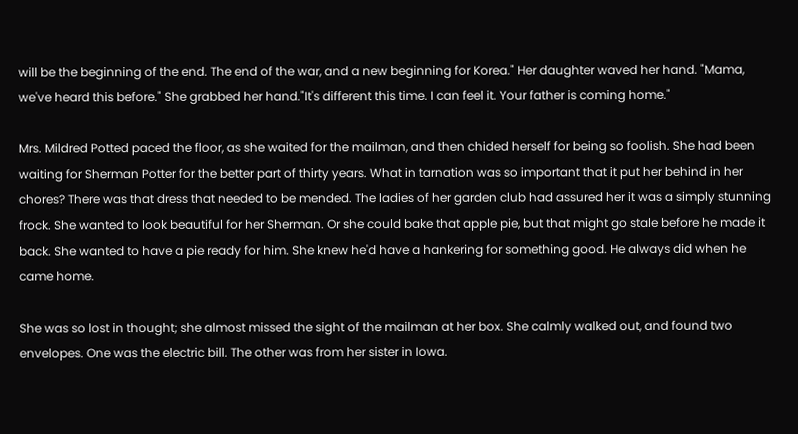will be the beginning of the end. The end of the war, and a new beginning for Korea." Her daughter waved her hand. "Mama, we've heard this before." She grabbed her hand."It's different this time. I can feel it. Your father is coming home."

Mrs. Mildred Potted paced the floor, as she waited for the mailman, and then chided herself for being so foolish. She had been waiting for Sherman Potter for the better part of thirty years. What in tarnation was so important that it put her behind in her chores? There was that dress that needed to be mended. The ladies of her garden club had assured her it was a simply stunning frock. She wanted to look beautiful for her Sherman. Or she could bake that apple pie, but that might go stale before he made it back. She wanted to have a pie ready for him. She knew he'd have a hankering for something good. He always did when he came home.

She was so lost in thought; she almost missed the sight of the mailman at her box. She calmly walked out, and found two envelopes. One was the electric bill. The other was from her sister in Iowa.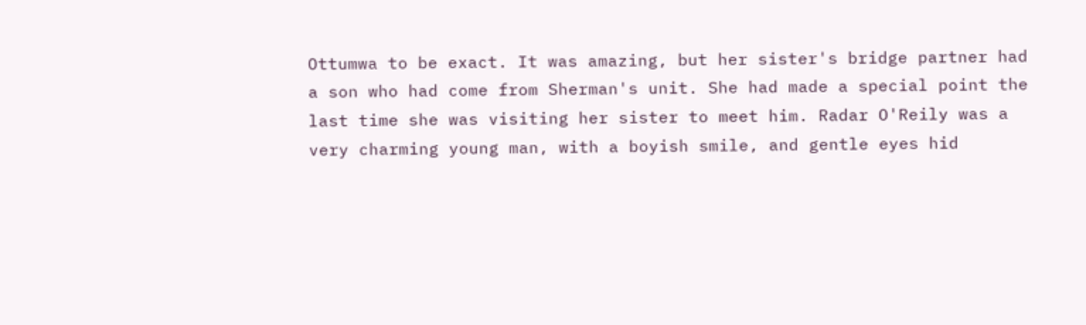Ottumwa to be exact. It was amazing, but her sister's bridge partner had a son who had come from Sherman's unit. She had made a special point the last time she was visiting her sister to meet him. Radar O'Reily was a very charming young man, with a boyish smile, and gentle eyes hid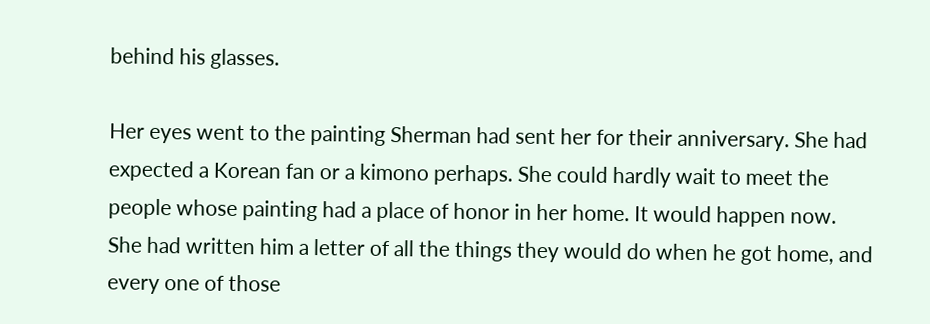behind his glasses.

Her eyes went to the painting Sherman had sent her for their anniversary. She had expected a Korean fan or a kimono perhaps. She could hardly wait to meet the people whose painting had a place of honor in her home. It would happen now. She had written him a letter of all the things they would do when he got home, and every one of those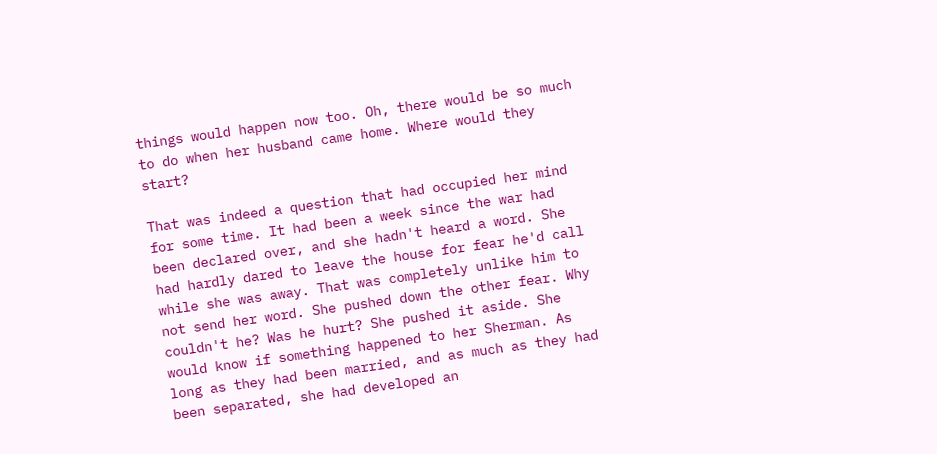things would happen now too. Oh, there would be so much to do when her husband came home. Where would they start?

That was indeed a question that had occupied her mind for some time. It had been a week since the war had been declared over, and she hadn't heard a word. She had hardly dared to leave the house for fear he'd call while she was away. That was completely unlike him to not send her word. She pushed down the other fear. Why couldn't he? Was he hurt? She pushed it aside. She would know if something happened to her Sherman. As long as they had been married, and as much as they had been separated, she had developed an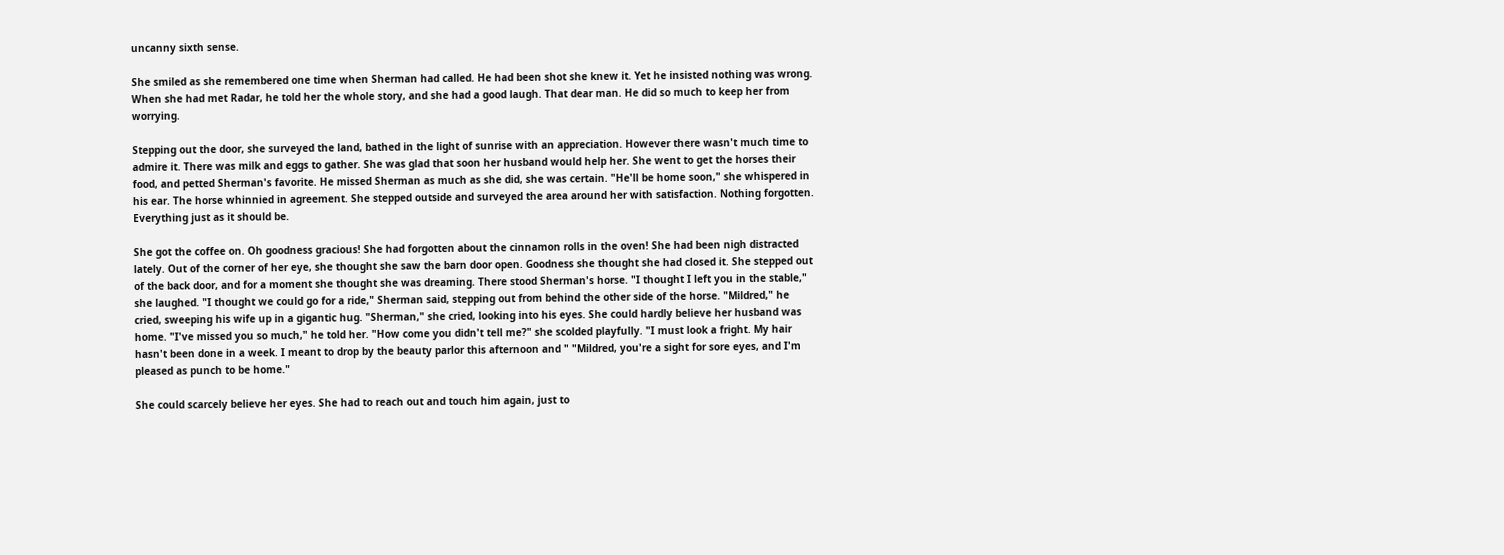uncanny sixth sense.

She smiled as she remembered one time when Sherman had called. He had been shot she knew it. Yet he insisted nothing was wrong. When she had met Radar, he told her the whole story, and she had a good laugh. That dear man. He did so much to keep her from worrying.

Stepping out the door, she surveyed the land, bathed in the light of sunrise with an appreciation. However there wasn't much time to admire it. There was milk and eggs to gather. She was glad that soon her husband would help her. She went to get the horses their food, and petted Sherman's favorite. He missed Sherman as much as she did, she was certain. "He'll be home soon," she whispered in his ear. The horse whinnied in agreement. She stepped outside and surveyed the area around her with satisfaction. Nothing forgotten. Everything just as it should be.

She got the coffee on. Oh goodness gracious! She had forgotten about the cinnamon rolls in the oven! She had been nigh distracted lately. Out of the corner of her eye, she thought she saw the barn door open. Goodness she thought she had closed it. She stepped out of the back door, and for a moment she thought she was dreaming. There stood Sherman's horse. "I thought I left you in the stable," she laughed. "I thought we could go for a ride," Sherman said, stepping out from behind the other side of the horse. "Mildred," he cried, sweeping his wife up in a gigantic hug. "Sherman," she cried, looking into his eyes. She could hardly believe her husband was home. "I've missed you so much," he told her. "How come you didn't tell me?" she scolded playfully. "I must look a fright. My hair hasn't been done in a week. I meant to drop by the beauty parlor this afternoon and " "Mildred, you're a sight for sore eyes, and I'm pleased as punch to be home."

She could scarcely believe her eyes. She had to reach out and touch him again, just to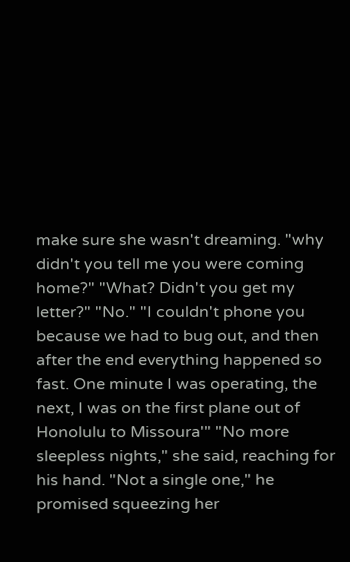make sure she wasn't dreaming. "why didn't you tell me you were coming home?" "What? Didn't you get my letter?" "No." "I couldn't phone you because we had to bug out, and then after the end everything happened so fast. One minute I was operating, the next, I was on the first plane out of Honolulu to Missoura'" "No more sleepless nights," she said, reaching for his hand. "Not a single one," he promised squeezing her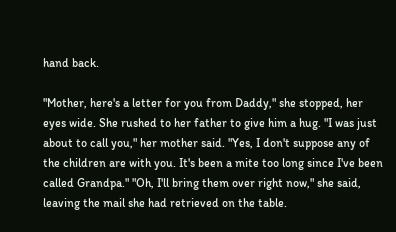hand back.

"Mother, here's a letter for you from Daddy," she stopped, her eyes wide. She rushed to her father to give him a hug. "I was just about to call you," her mother said. "Yes, I don't suppose any of the children are with you. It's been a mite too long since I've been called Grandpa." "Oh, I'll bring them over right now," she said, leaving the mail she had retrieved on the table.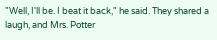"Well, I'll be. I beat it back," he said. They shared a laugh, and Mrs. Potter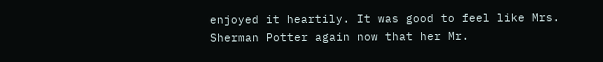enjoyed it heartily. It was good to feel like Mrs. Sherman Potter again now that her Mr.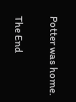Potter was home.

The End